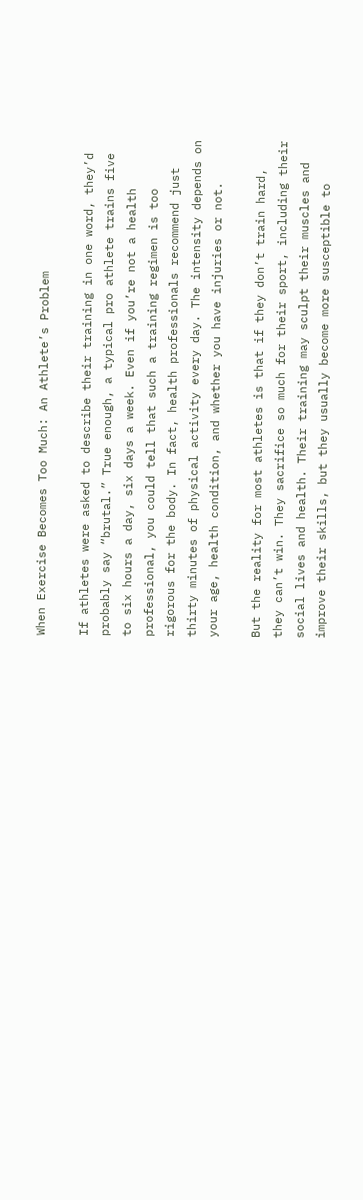When Exercise Becomes Too Much: An Athlete’s Problem

If athletes were asked to describe their training in one word, they’d probably say “brutal.” True enough, a typical pro athlete trains five to six hours a day, six days a week. Even if you’re not a health professional, you could tell that such a training regimen is too rigorous for the body. In fact, health professionals recommend just thirty minutes of physical activity every day. The intensity depends on your age, health condition, and whether you have injuries or not.

But the reality for most athletes is that if they don’t train hard, they can’t win. They sacrifice so much for their sport, including their social lives and health. Their training may sculpt their muscles and improve their skills, but they usually become more susceptible to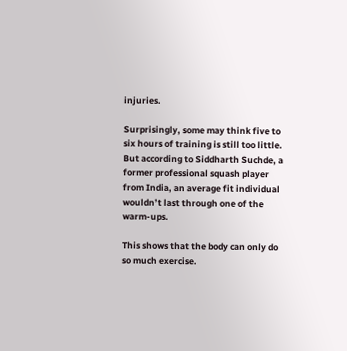injuries.

Surprisingly, some may think five to six hours of training is still too little. But according to Siddharth Suchde, a former professional squash player from India, an average fit individual wouldn’t last through one of the warm-ups.

This shows that the body can only do so much exercise.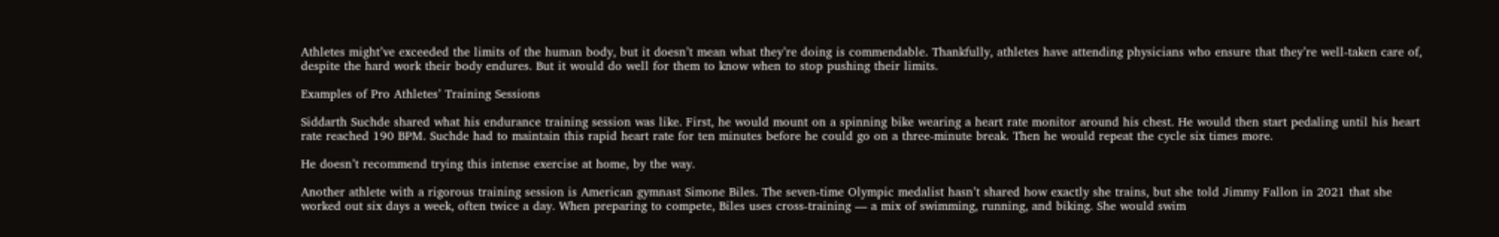Athletes might’ve exceeded the limits of the human body, but it doesn’t mean what they’re doing is commendable. Thankfully, athletes have attending physicians who ensure that they’re well-taken care of, despite the hard work their body endures. But it would do well for them to know when to stop pushing their limits.

Examples of Pro Athletes’ Training Sessions

Siddarth Suchde shared what his endurance training session was like. First, he would mount on a spinning bike wearing a heart rate monitor around his chest. He would then start pedaling until his heart rate reached 190 BPM. Suchde had to maintain this rapid heart rate for ten minutes before he could go on a three-minute break. Then he would repeat the cycle six times more.

He doesn’t recommend trying this intense exercise at home, by the way.

Another athlete with a rigorous training session is American gymnast Simone Biles. The seven-time Olympic medalist hasn’t shared how exactly she trains, but she told Jimmy Fallon in 2021 that she worked out six days a week, often twice a day. When preparing to compete, Biles uses cross-training — a mix of swimming, running, and biking. She would swim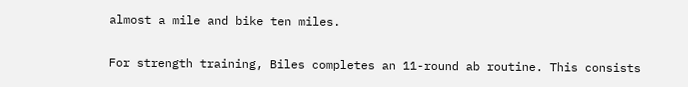almost a mile and bike ten miles.

For strength training, Biles completes an 11-round ab routine. This consists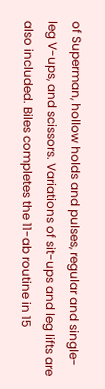of Superman, hollow holds and pulses, regular and single-leg V-ups, and scissors. Variations of sit-ups and leg lifts are also included. Biles completes the 11-ab routine in 15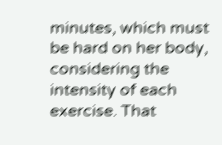minutes, which must be hard on her body, considering the intensity of each exercise. That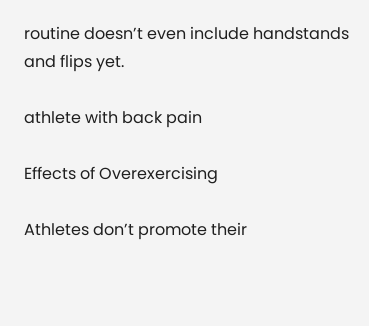routine doesn’t even include handstands and flips yet.

athlete with back pain

Effects of Overexercising

Athletes don’t promote their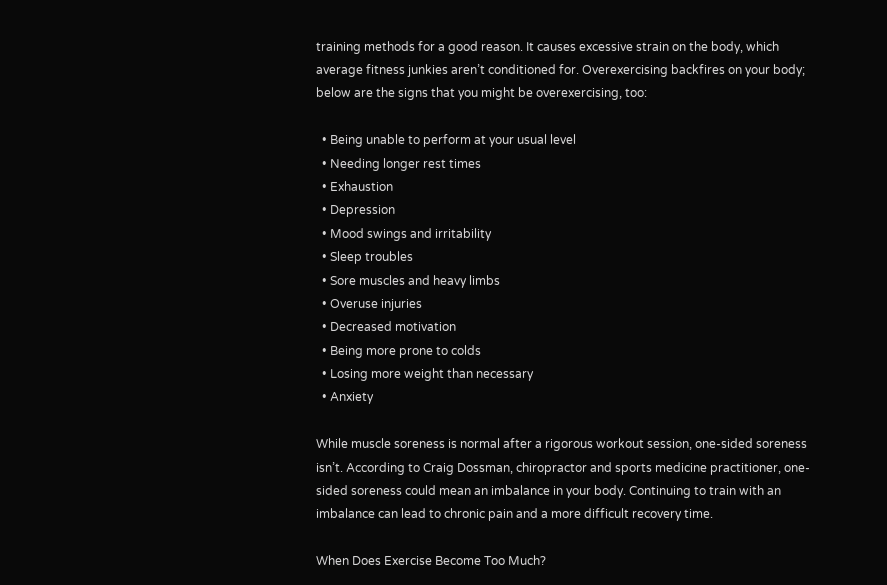training methods for a good reason. It causes excessive strain on the body, which average fitness junkies aren’t conditioned for. Overexercising backfires on your body; below are the signs that you might be overexercising, too:

  • Being unable to perform at your usual level
  • Needing longer rest times
  • Exhaustion
  • Depression
  • Mood swings and irritability
  • Sleep troubles
  • Sore muscles and heavy limbs
  • Overuse injuries
  • Decreased motivation
  • Being more prone to colds
  • Losing more weight than necessary
  • Anxiety

While muscle soreness is normal after a rigorous workout session, one-sided soreness isn’t. According to Craig Dossman, chiropractor and sports medicine practitioner, one-sided soreness could mean an imbalance in your body. Continuing to train with an imbalance can lead to chronic pain and a more difficult recovery time.

When Does Exercise Become Too Much?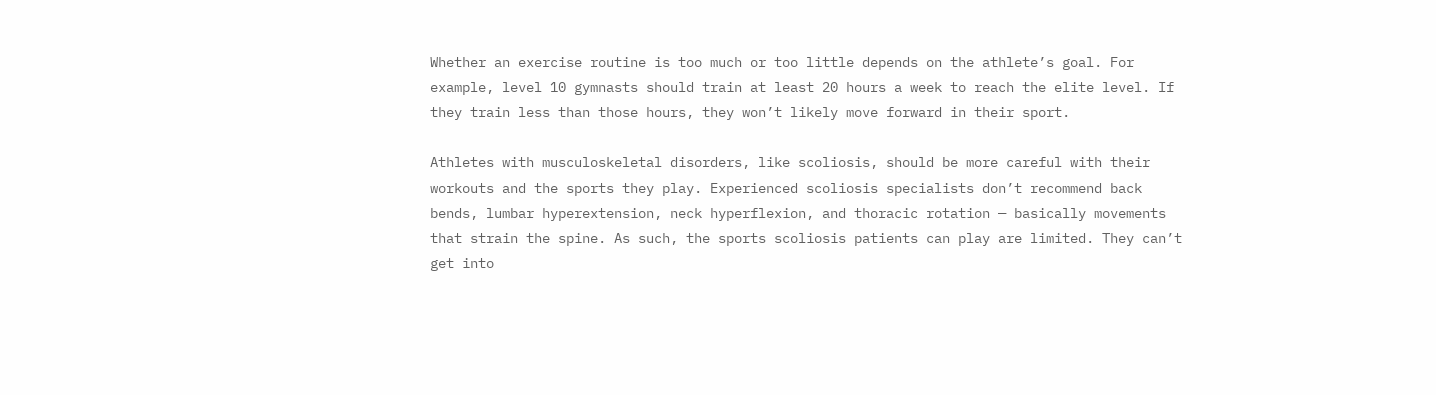Whether an exercise routine is too much or too little depends on the athlete’s goal. For example, level 10 gymnasts should train at least 20 hours a week to reach the elite level. If they train less than those hours, they won’t likely move forward in their sport.

Athletes with musculoskeletal disorders, like scoliosis, should be more careful with their workouts and the sports they play. Experienced scoliosis specialists don’t recommend back bends, lumbar hyperextension, neck hyperflexion, and thoracic rotation — basically movements that strain the spine. As such, the sports scoliosis patients can play are limited. They can’t get into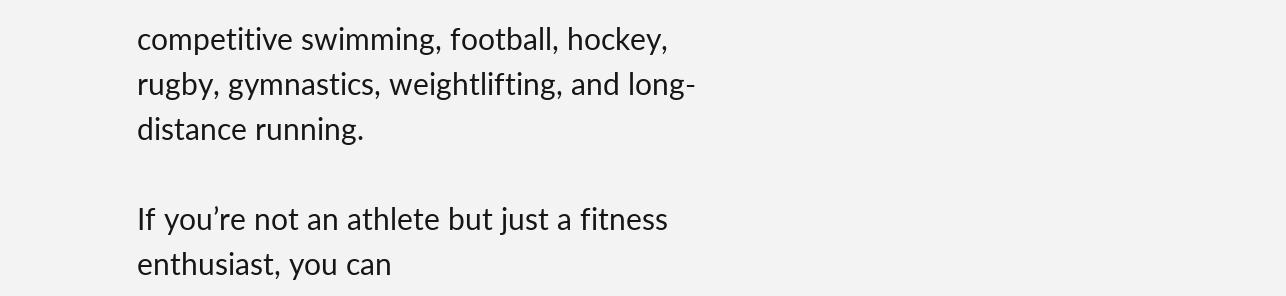competitive swimming, football, hockey, rugby, gymnastics, weightlifting, and long-distance running.

If you’re not an athlete but just a fitness enthusiast, you can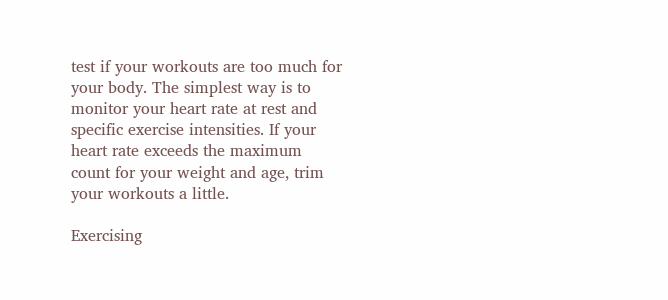test if your workouts are too much for your body. The simplest way is to monitor your heart rate at rest and specific exercise intensities. If your heart rate exceeds the maximum count for your weight and age, trim your workouts a little.

Exercising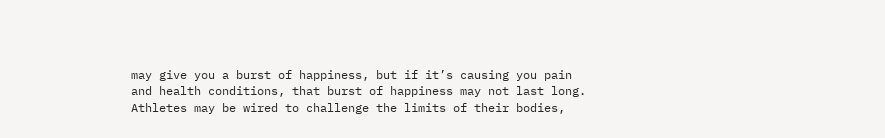may give you a burst of happiness, but if it’s causing you pain and health conditions, that burst of happiness may not last long. Athletes may be wired to challenge the limits of their bodies,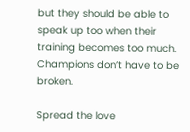but they should be able to speak up too when their training becomes too much. Champions don’t have to be broken.

Spread the love